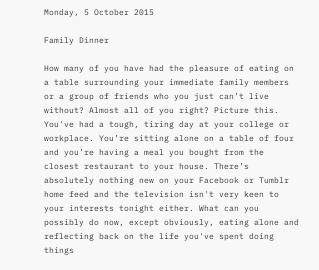Monday, 5 October 2015

Family Dinner

How many of you have had the pleasure of eating on a table surrounding your immediate family members or a group of friends who you just can’t live without? Almost all of you right? Picture this. You've had a tough, tiring day at your college or workplace. You’re sitting alone on a table of four and you’re having a meal you bought from the closest restaurant to your house. There’s absolutely nothing new on your Facebook or Tumblr home feed and the television isn't very keen to your interests tonight either. What can you possibly do now, except obviously, eating alone and reflecting back on the life you've spent doing things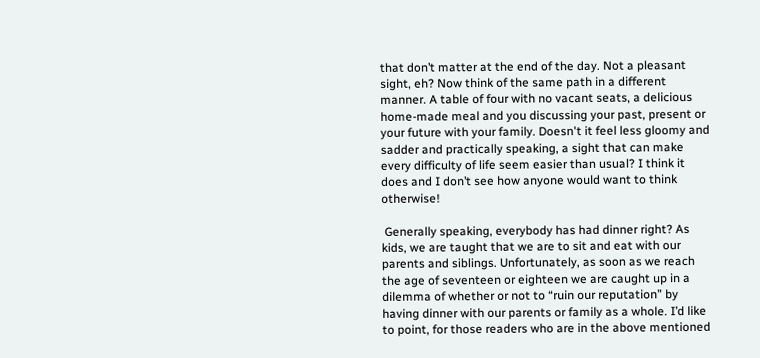that don’t matter at the end of the day. Not a pleasant sight, eh? Now think of the same path in a different manner. A table of four with no vacant seats, a delicious home-made meal and you discussing your past, present or your future with your family. Doesn't it feel less gloomy and sadder and practically speaking, a sight that can make every difficulty of life seem easier than usual? I think it does and I don’t see how anyone would want to think otherwise!

 Generally speaking, everybody has had dinner right? As kids, we are taught that we are to sit and eat with our parents and siblings. Unfortunately, as soon as we reach the age of seventeen or eighteen we are caught up in a dilemma of whether or not to “ruin our reputation” by having dinner with our parents or family as a whole. I’d like to point, for those readers who are in the above mentioned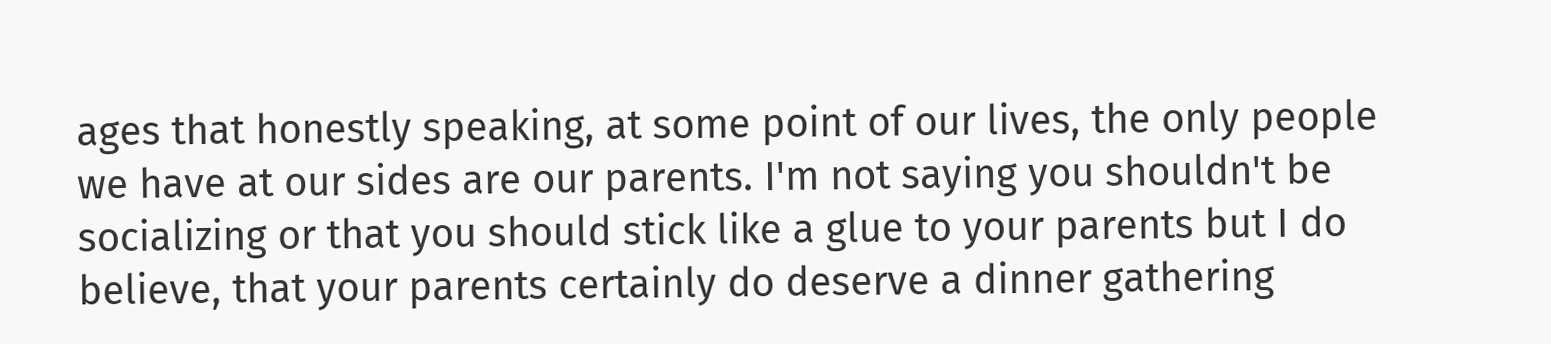ages that honestly speaking, at some point of our lives, the only people we have at our sides are our parents. I'm not saying you shouldn't be socializing or that you should stick like a glue to your parents but I do believe, that your parents certainly do deserve a dinner gathering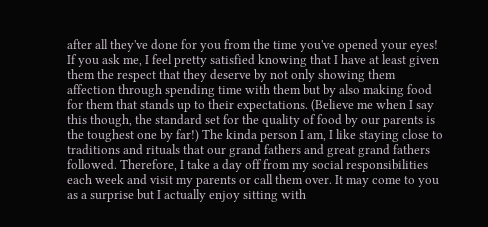after all they've done for you from the time you've opened your eyes! If you ask me, I feel pretty satisfied knowing that I have at least given them the respect that they deserve by not only showing them affection through spending time with them but by also making food for them that stands up to their expectations. (Believe me when I say this though, the standard set for the quality of food by our parents is the toughest one by far!) The kinda person I am, I like staying close to traditions and rituals that our grand fathers and great grand fathers followed. Therefore, I take a day off from my social responsibilities each week and visit my parents or call them over. It may come to you as a surprise but I actually enjoy sitting with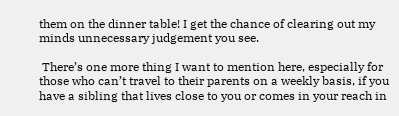them on the dinner table! I get the chance of clearing out my minds unnecessary judgement you see.

 There’s one more thing I want to mention here, especially for those who can’t travel to their parents on a weekly basis, if you have a sibling that lives close to you or comes in your reach in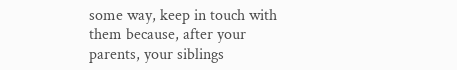some way, keep in touch with them because, after your parents, your siblings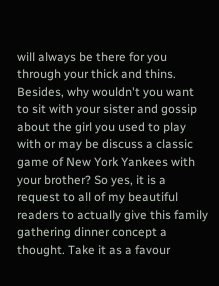will always be there for you through your thick and thins. Besides, why wouldn't you want to sit with your sister and gossip about the girl you used to play with or may be discuss a classic game of New York Yankees with your brother? So yes, it is a request to all of my beautiful readers to actually give this family gathering dinner concept a thought. Take it as a favour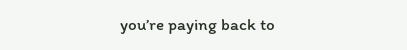you’re paying back to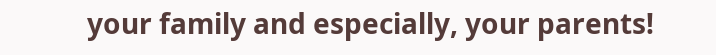your family and especially, your parents!